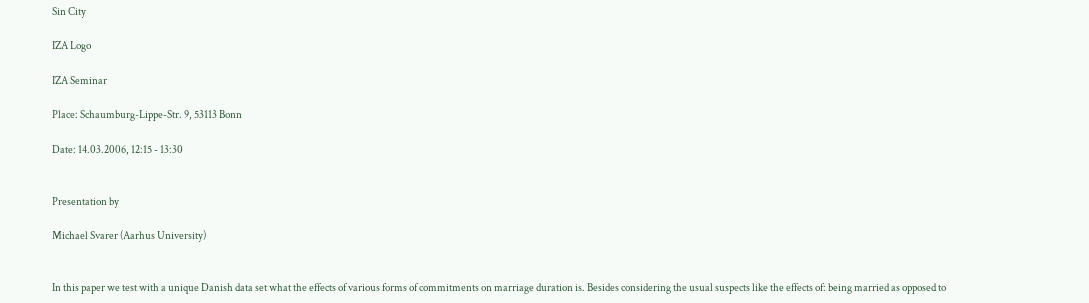Sin City

IZA Logo

IZA Seminar

Place: Schaumburg-Lippe-Str. 9, 53113 Bonn

Date: 14.03.2006, 12:15 - 13:30


Presentation by

Michael Svarer (Aarhus University)


In this paper we test with a unique Danish data set what the effects of various forms of commitments on marriage duration is. Besides considering the usual suspects like the effects of: being married as opposed to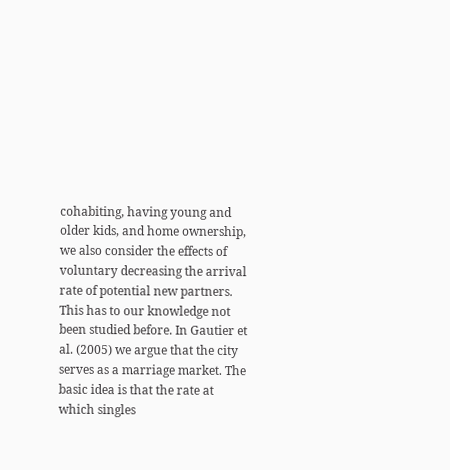cohabiting, having young and older kids, and home ownership, we also consider the effects of voluntary decreasing the arrival rate of potential new partners. This has to our knowledge not been studied before. In Gautier et al. (2005) we argue that the city serves as a marriage market. The basic idea is that the rate at which singles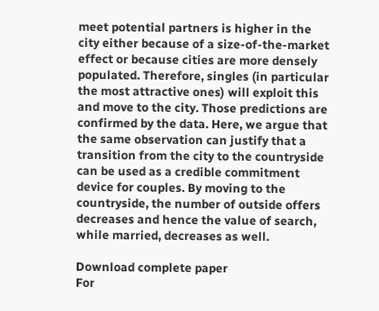meet potential partners is higher in the city either because of a size-of-the-market effect or because cities are more densely populated. Therefore, singles (in particular the most attractive ones) will exploit this and move to the city. Those predictions are confirmed by the data. Here, we argue that the same observation can justify that a transition from the city to the countryside can be used as a credible commitment device for couples. By moving to the countryside, the number of outside offers decreases and hence the value of search, while married, decreases as well.

Download complete paper
For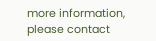more information, please contact